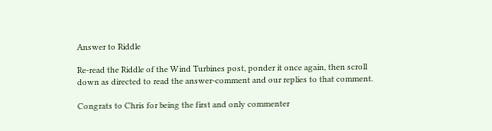Answer to Riddle

Re-read the Riddle of the Wind Turbines post, ponder it once again, then scroll down as directed to read the answer-comment and our replies to that comment.

Congrats to Chris for being the first and only commenter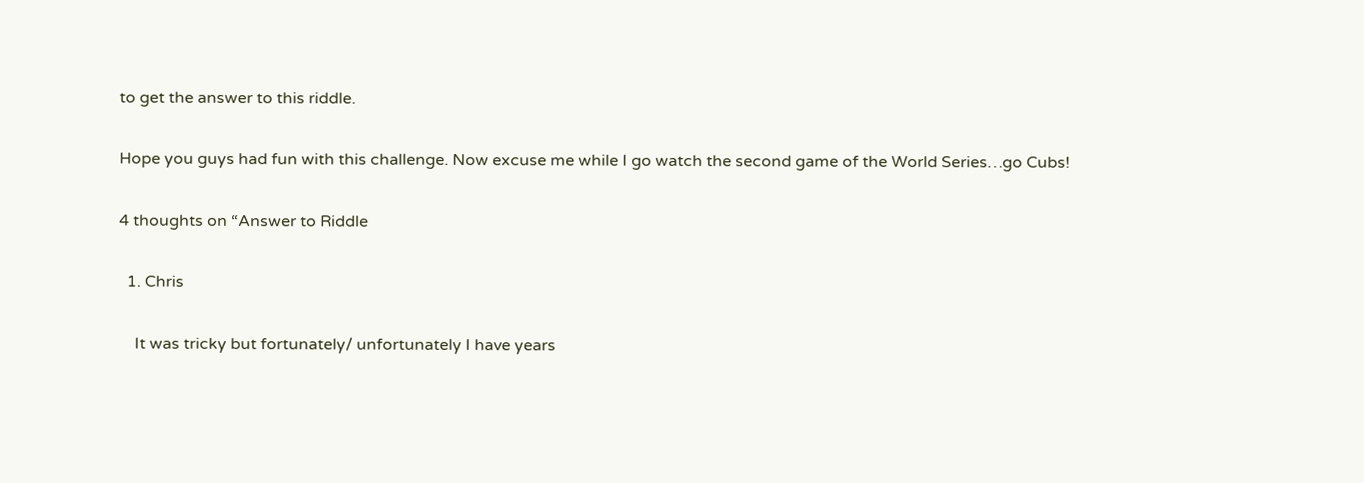to get the answer to this riddle.

Hope you guys had fun with this challenge. Now excuse me while I go watch the second game of the World Series…go Cubs!

4 thoughts on “Answer to Riddle

  1. Chris

    It was tricky but fortunately/ unfortunately I have years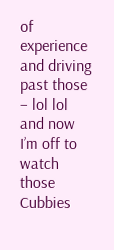of experience and driving past those – lol lol and now I’m off to watch those Cubbies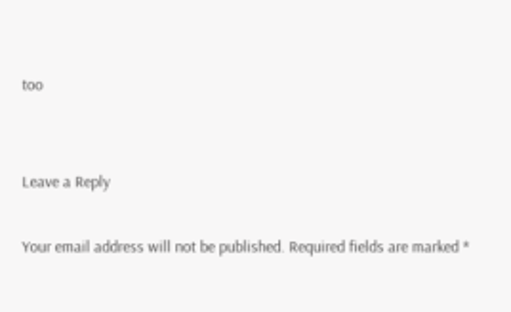too


Leave a Reply

Your email address will not be published. Required fields are marked *